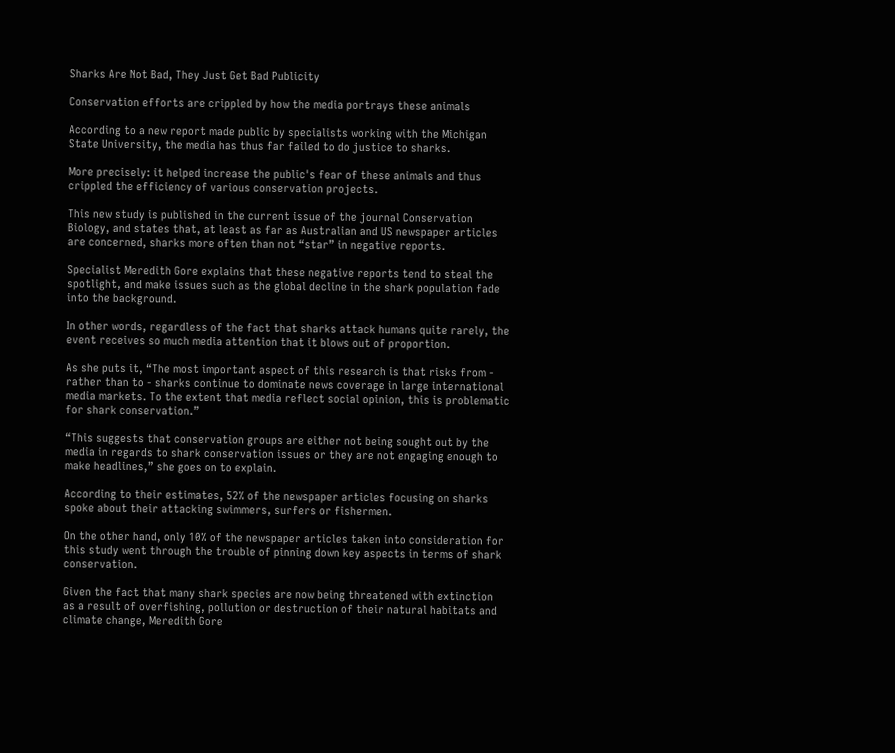Sharks Are Not Bad, They Just Get Bad Publicity

Conservation efforts are crippled by how the media portrays these animals

According to a new report made public by specialists working with the Michigan State University, the media has thus far failed to do justice to sharks.

More precisely: it helped increase the public's fear of these animals and thus crippled the efficiency of various conservation projects.

This new study is published in the current issue of the journal Conservation Biology, and states that, at least as far as Australian and US newspaper articles are concerned, sharks more often than not “star” in negative reports.

Specialist Meredith Gore explains that these negative reports tend to steal the spotlight, and make issues such as the global decline in the shark population fade into the background.

In other words, regardless of the fact that sharks attack humans quite rarely, the event receives so much media attention that it blows out of proportion.

As she puts it, “The most important aspect of this research is that risks from - rather than to - sharks continue to dominate news coverage in large international media markets. To the extent that media reflect social opinion, this is problematic for shark conservation.”

“This suggests that conservation groups are either not being sought out by the media in regards to shark conservation issues or they are not engaging enough to make headlines,” she goes on to explain.

According to their estimates, 52% of the newspaper articles focusing on sharks spoke about their attacking swimmers, surfers or fishermen.

On the other hand, only 10% of the newspaper articles taken into consideration for this study went through the trouble of pinning down key aspects in terms of shark conservation.

Given the fact that many shark species are now being threatened with extinction as a result of overfishing, pollution or destruction of their natural habitats and climate change, Meredith Gore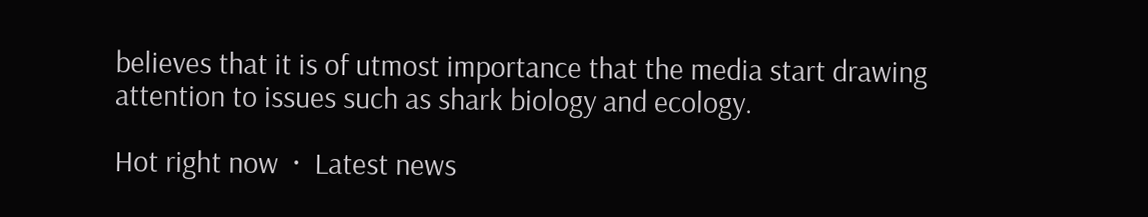believes that it is of utmost importance that the media start drawing attention to issues such as shark biology and ecology.

Hot right now  ·  Latest news